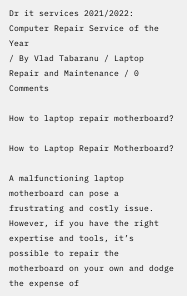Dr it services 2021/2022: Computer Repair Service of the Year
/ By Vlad Tabaranu / Laptop Repair and Maintenance / 0 Comments

How to laptop repair motherboard?

How to Laptop Repair Motherboard?

A malfunctioning laptop motherboard can pose a frustrating and costly issue. However, if you have the right expertise and tools, it’s possible to repair the motherboard on your own and dodge the expense of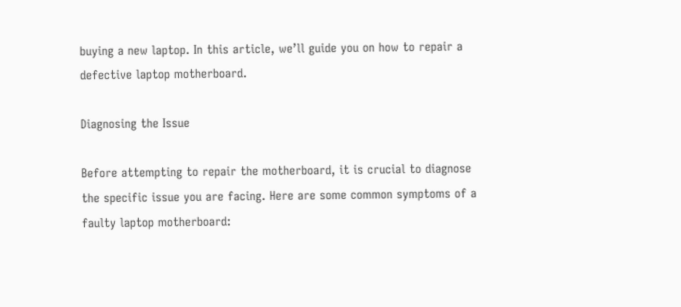buying a new laptop. In this article, we’ll guide you on how to repair a defective laptop motherboard.

Diagnosing the Issue

Before attempting to repair the motherboard, it is crucial to diagnose the specific issue you are facing. Here are some common symptoms of a faulty laptop motherboard: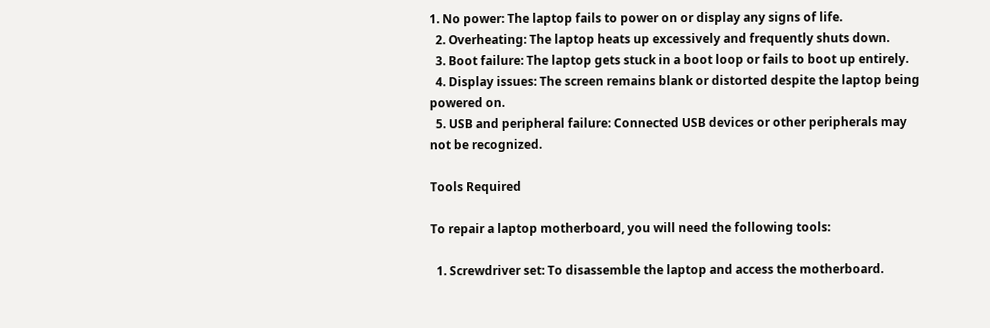1. No power: The laptop fails to power on or display any signs of life.
  2. Overheating: The laptop heats up excessively and frequently shuts down.
  3. Boot failure: The laptop gets stuck in a boot loop or fails to boot up entirely.
  4. Display issues: The screen remains blank or distorted despite the laptop being powered on.
  5. USB and peripheral failure: Connected USB devices or other peripherals may not be recognized.

Tools Required

To repair a laptop motherboard, you will need the following tools:

  1. Screwdriver set: To disassemble the laptop and access the motherboard.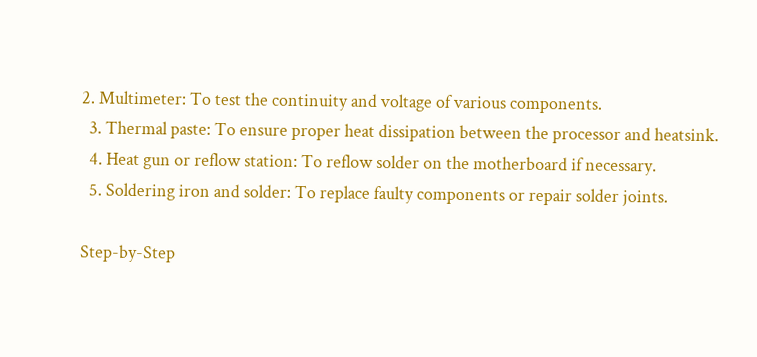2. Multimeter: To test the continuity and voltage of various components.
  3. Thermal paste: To ensure proper heat dissipation between the processor and heatsink.
  4. Heat gun or reflow station: To reflow solder on the motherboard if necessary.
  5. Soldering iron and solder: To replace faulty components or repair solder joints.

Step-by-Step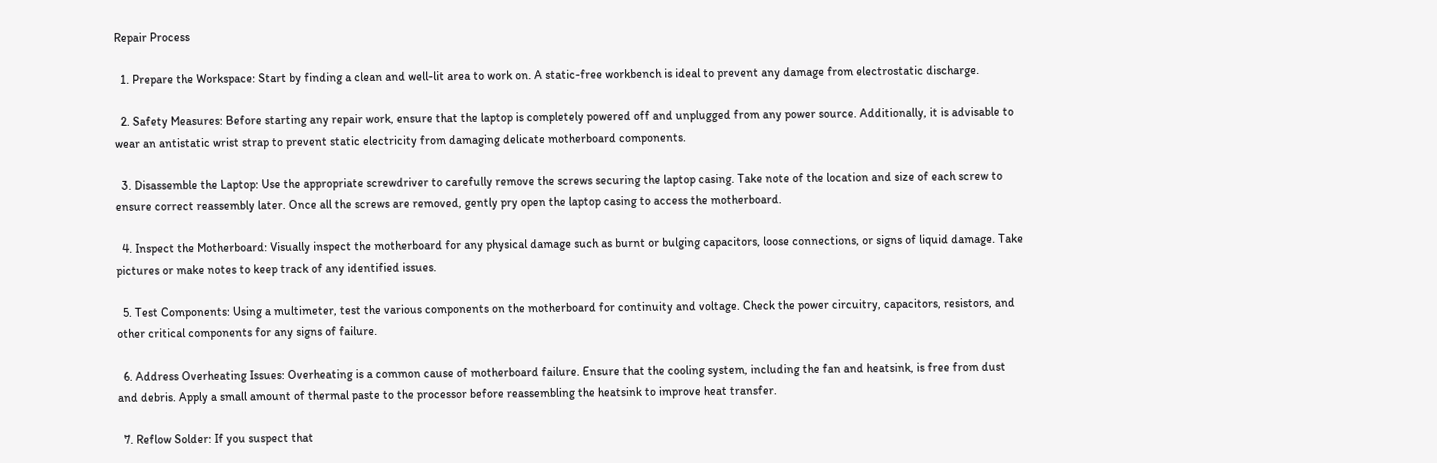Repair Process

  1. Prepare the Workspace: Start by finding a clean and well-lit area to work on. A static-free workbench is ideal to prevent any damage from electrostatic discharge.

  2. Safety Measures: Before starting any repair work, ensure that the laptop is completely powered off and unplugged from any power source. Additionally, it is advisable to wear an antistatic wrist strap to prevent static electricity from damaging delicate motherboard components.

  3. Disassemble the Laptop: Use the appropriate screwdriver to carefully remove the screws securing the laptop casing. Take note of the location and size of each screw to ensure correct reassembly later. Once all the screws are removed, gently pry open the laptop casing to access the motherboard.

  4. Inspect the Motherboard: Visually inspect the motherboard for any physical damage such as burnt or bulging capacitors, loose connections, or signs of liquid damage. Take pictures or make notes to keep track of any identified issues.

  5. Test Components: Using a multimeter, test the various components on the motherboard for continuity and voltage. Check the power circuitry, capacitors, resistors, and other critical components for any signs of failure.

  6. Address Overheating Issues: Overheating is a common cause of motherboard failure. Ensure that the cooling system, including the fan and heatsink, is free from dust and debris. Apply a small amount of thermal paste to the processor before reassembling the heatsink to improve heat transfer.

  7. Reflow Solder: If you suspect that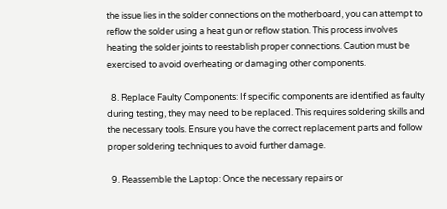the issue lies in the solder connections on the motherboard, you can attempt to reflow the solder using a heat gun or reflow station. This process involves heating the solder joints to reestablish proper connections. Caution must be exercised to avoid overheating or damaging other components.

  8. Replace Faulty Components: If specific components are identified as faulty during testing, they may need to be replaced. This requires soldering skills and the necessary tools. Ensure you have the correct replacement parts and follow proper soldering techniques to avoid further damage.

  9. Reassemble the Laptop: Once the necessary repairs or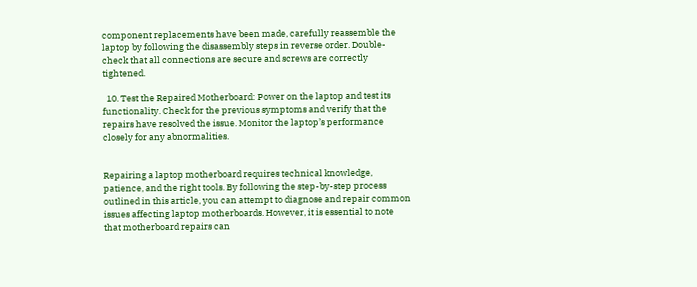component replacements have been made, carefully reassemble the laptop by following the disassembly steps in reverse order. Double-check that all connections are secure and screws are correctly tightened.

  10. Test the Repaired Motherboard: Power on the laptop and test its functionality. Check for the previous symptoms and verify that the repairs have resolved the issue. Monitor the laptop’s performance closely for any abnormalities.


Repairing a laptop motherboard requires technical knowledge, patience, and the right tools. By following the step-by-step process outlined in this article, you can attempt to diagnose and repair common issues affecting laptop motherboards. However, it is essential to note that motherboard repairs can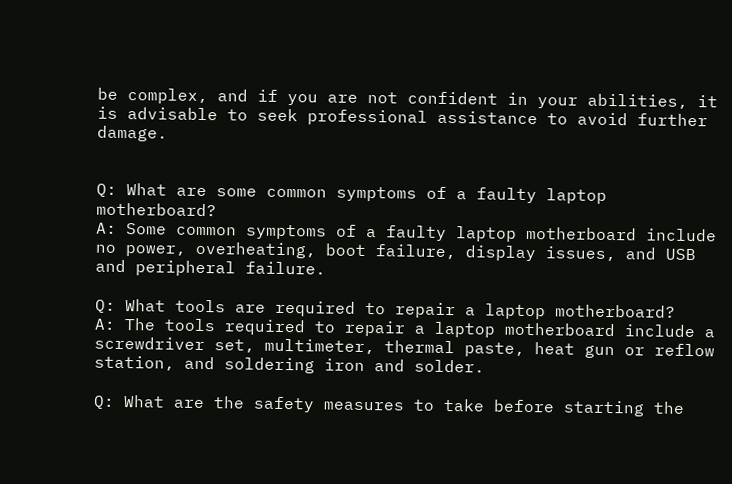be complex, and if you are not confident in your abilities, it is advisable to seek professional assistance to avoid further damage.


Q: What are some common symptoms of a faulty laptop motherboard?
A: Some common symptoms of a faulty laptop motherboard include no power, overheating, boot failure, display issues, and USB and peripheral failure.

Q: What tools are required to repair a laptop motherboard?
A: The tools required to repair a laptop motherboard include a screwdriver set, multimeter, thermal paste, heat gun or reflow station, and soldering iron and solder.

Q: What are the safety measures to take before starting the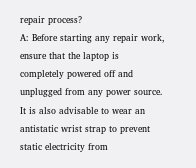repair process?
A: Before starting any repair work, ensure that the laptop is completely powered off and unplugged from any power source. It is also advisable to wear an antistatic wrist strap to prevent static electricity from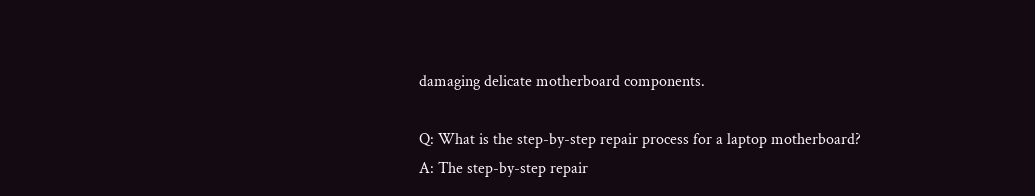damaging delicate motherboard components.

Q: What is the step-by-step repair process for a laptop motherboard?
A: The step-by-step repair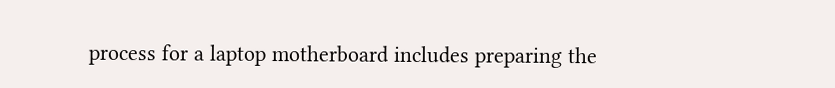process for a laptop motherboard includes preparing the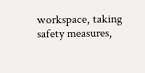workspace, taking safety measures,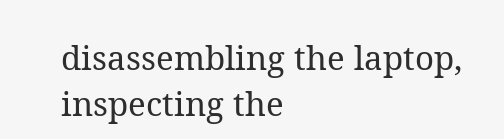disassembling the laptop, inspecting the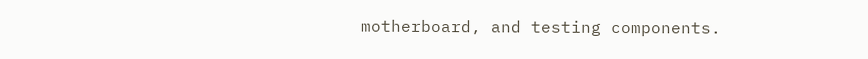motherboard, and testing components.